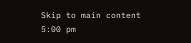Skip to main content
5:00 pm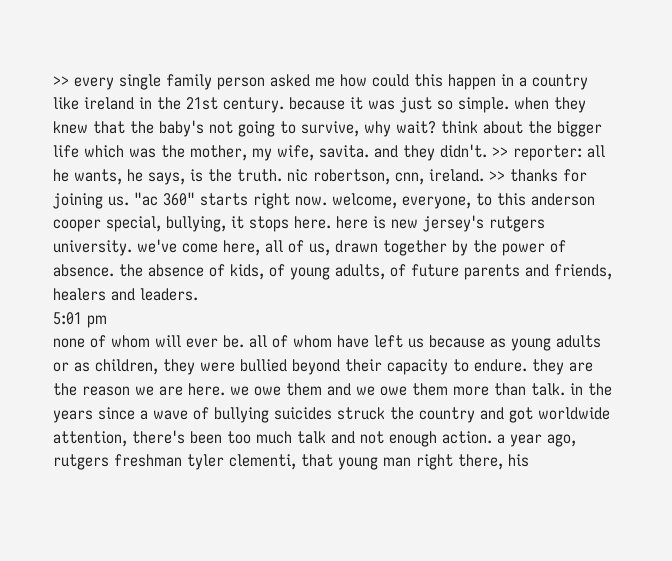>> every single family person asked me how could this happen in a country like ireland in the 21st century. because it was just so simple. when they knew that the baby's not going to survive, why wait? think about the bigger life which was the mother, my wife, savita. and they didn't. >> reporter: all he wants, he says, is the truth. nic robertson, cnn, ireland. >> thanks for joining us. "ac 360" starts right now. welcome, everyone, to this anderson cooper special, bullying, it stops here. here is new jersey's rutgers university. we've come here, all of us, drawn together by the power of absence. the absence of kids, of young adults, of future parents and friends, healers and leaders.
5:01 pm
none of whom will ever be. all of whom have left us because as young adults or as children, they were bullied beyond their capacity to endure. they are the reason we are here. we owe them and we owe them more than talk. in the years since a wave of bullying suicides struck the country and got worldwide attention, there's been too much talk and not enough action. a year ago, rutgers freshman tyler clementi, that young man right there, his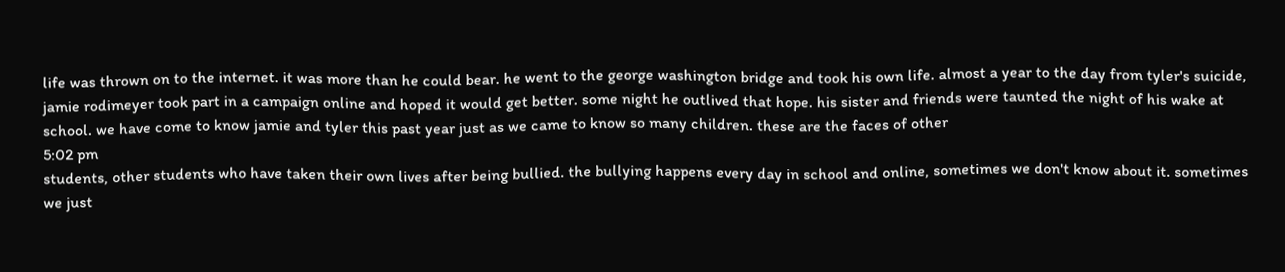life was thrown on to the internet. it was more than he could bear. he went to the george washington bridge and took his own life. almost a year to the day from tyler's suicide, jamie rodimeyer took part in a campaign online and hoped it would get better. some night he outlived that hope. his sister and friends were taunted the night of his wake at school. we have come to know jamie and tyler this past year just as we came to know so many children. these are the faces of other
5:02 pm
students, other students who have taken their own lives after being bullied. the bullying happens every day in school and online, sometimes we don't know about it. sometimes we just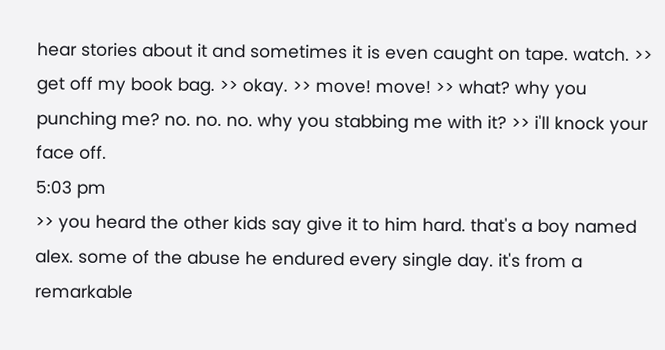hear stories about it and sometimes it is even caught on tape. watch. >> get off my book bag. >> okay. >> move! move! >> what? why you punching me? no. no. no. why you stabbing me with it? >> i'll knock your face off.
5:03 pm
>> you heard the other kids say give it to him hard. that's a boy named alex. some of the abuse he endured every single day. it's from a remarkable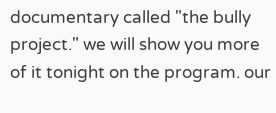documentary called "the bully project." we will show you more of it tonight on the program. our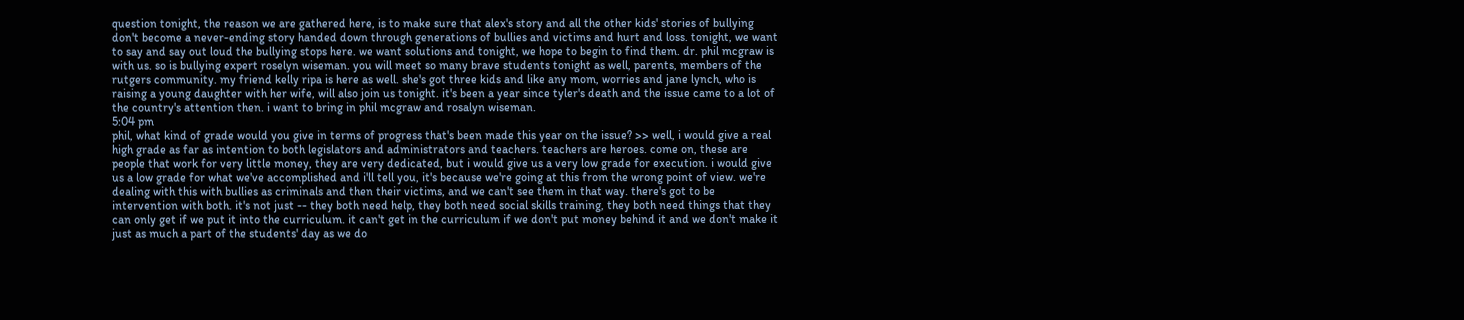question tonight, the reason we are gathered here, is to make sure that alex's story and all the other kids' stories of bullying don't become a never-ending story handed down through generations of bullies and victims and hurt and loss. tonight, we want to say and say out loud the bullying stops here. we want solutions and tonight, we hope to begin to find them. dr. phil mcgraw is with us. so is bullying expert roselyn wiseman. you will meet so many brave students tonight as well, parents, members of the rutgers community. my friend kelly ripa is here as well. she's got three kids and like any mom, worries and jane lynch, who is raising a young daughter with her wife, will also join us tonight. it's been a year since tyler's death and the issue came to a lot of the country's attention then. i want to bring in phil mcgraw and rosalyn wiseman.
5:04 pm
phil, what kind of grade would you give in terms of progress that's been made this year on the issue? >> well, i would give a real high grade as far as intention to both legislators and administrators and teachers. teachers are heroes. come on, these are people that work for very little money, they are very dedicated, but i would give us a very low grade for execution. i would give us a low grade for what we've accomplished and i'll tell you, it's because we're going at this from the wrong point of view. we're dealing with this with bullies as criminals and then their victims, and we can't see them in that way. there's got to be intervention with both. it's not just -- they both need help, they both need social skills training, they both need things that they can only get if we put it into the curriculum. it can't get in the curriculum if we don't put money behind it and we don't make it just as much a part of the students' day as we do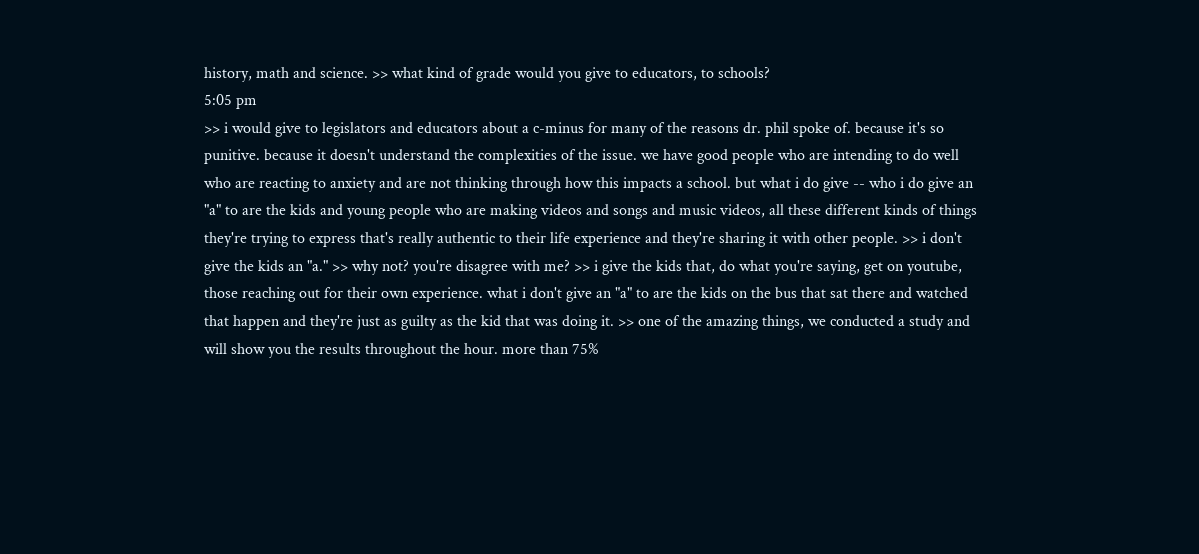history, math and science. >> what kind of grade would you give to educators, to schools?
5:05 pm
>> i would give to legislators and educators about a c-minus for many of the reasons dr. phil spoke of. because it's so punitive. because it doesn't understand the complexities of the issue. we have good people who are intending to do well who are reacting to anxiety and are not thinking through how this impacts a school. but what i do give -- who i do give an "a" to are the kids and young people who are making videos and songs and music videos, all these different kinds of things they're trying to express that's really authentic to their life experience and they're sharing it with other people. >> i don't give the kids an "a." >> why not? you're disagree with me? >> i give the kids that, do what you're saying, get on youtube, those reaching out for their own experience. what i don't give an "a" to are the kids on the bus that sat there and watched that happen and they're just as guilty as the kid that was doing it. >> one of the amazing things, we conducted a study and will show you the results throughout the hour. more than 75%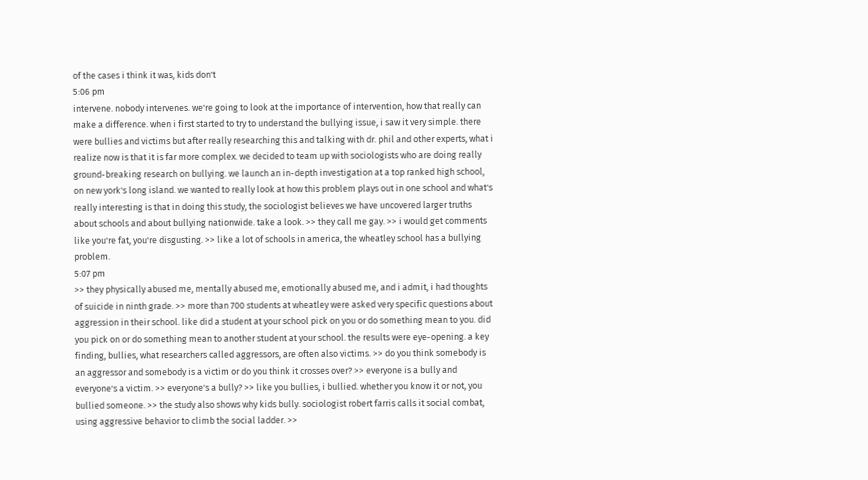of the cases i think it was, kids don't
5:06 pm
intervene. nobody intervenes. we're going to look at the importance of intervention, how that really can make a difference. when i first started to try to understand the bullying issue, i saw it very simple. there were bullies and victims but after really researching this and talking with dr. phil and other experts, what i realize now is that it is far more complex. we decided to team up with sociologists who are doing really ground-breaking research on bullying. we launch an in-depth investigation at a top ranked high school, on new york's long island. we wanted to really look at how this problem plays out in one school and what's really interesting is that in doing this study, the sociologist believes we have uncovered larger truths about schools and about bullying nationwide. take a look. >> they call me gay. >> i would get comments like you're fat, you're disgusting. >> like a lot of schools in america, the wheatley school has a bullying problem.
5:07 pm
>> they physically abused me, mentally abused me, emotionally abused me, and i admit, i had thoughts of suicide in ninth grade. >> more than 700 students at wheatley were asked very specific questions about aggression in their school. like did a student at your school pick on you or do something mean to you. did you pick on or do something mean to another student at your school. the results were eye-opening. a key finding, bullies, what researchers called aggressors, are often also victims. >> do you think somebody is an aggressor and somebody is a victim or do you think it crosses over? >> everyone is a bully and everyone's a victim. >> everyone's a bully? >> like you bullies, i bullied. whether you know it or not, you bullied someone. >> the study also shows why kids bully. sociologist robert farris calls it social combat, using aggressive behavior to climb the social ladder. >>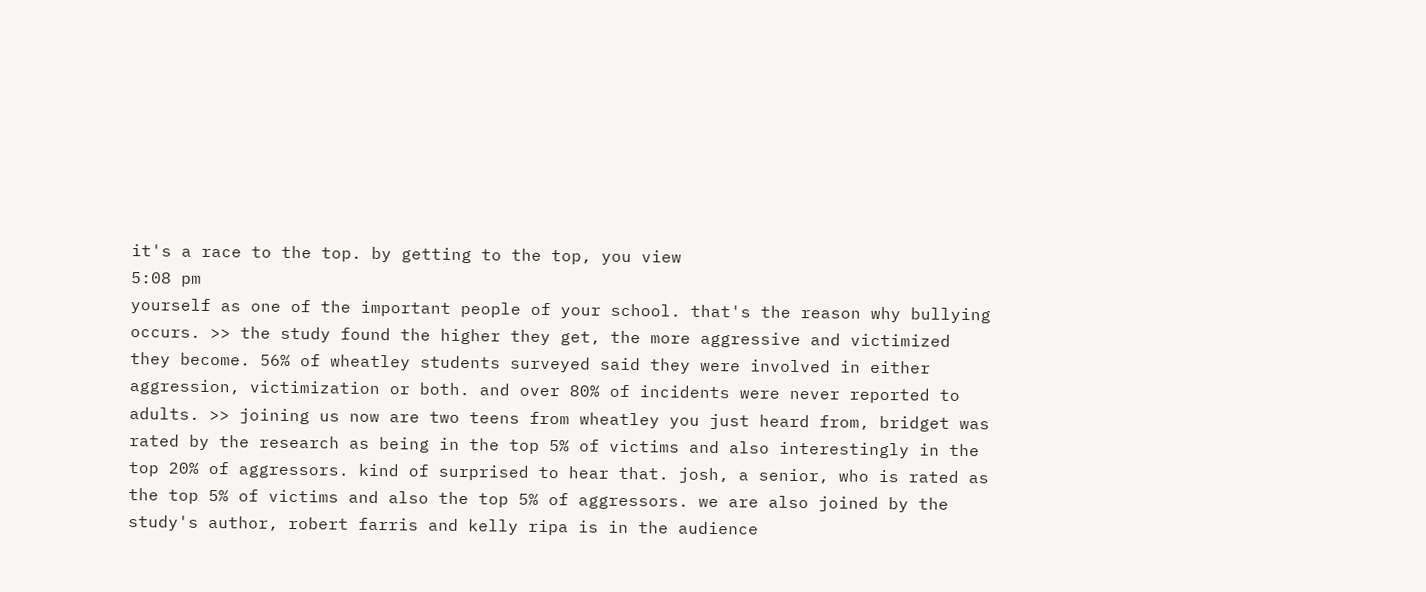it's a race to the top. by getting to the top, you view
5:08 pm
yourself as one of the important people of your school. that's the reason why bullying occurs. >> the study found the higher they get, the more aggressive and victimized they become. 56% of wheatley students surveyed said they were involved in either aggression, victimization or both. and over 80% of incidents were never reported to adults. >> joining us now are two teens from wheatley you just heard from, bridget was rated by the research as being in the top 5% of victims and also interestingly in the top 20% of aggressors. kind of surprised to hear that. josh, a senior, who is rated as the top 5% of victims and also the top 5% of aggressors. we are also joined by the study's author, robert farris and kelly ripa is in the audience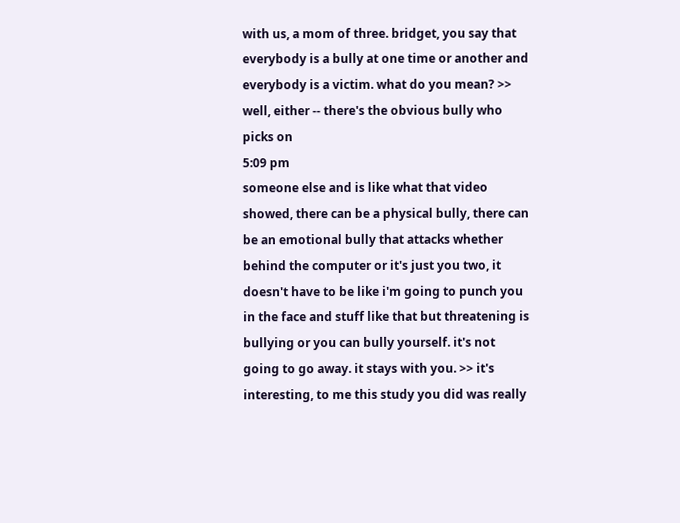with us, a mom of three. bridget, you say that everybody is a bully at one time or another and everybody is a victim. what do you mean? >> well, either -- there's the obvious bully who picks on
5:09 pm
someone else and is like what that video showed, there can be a physical bully, there can be an emotional bully that attacks whether behind the computer or it's just you two, it doesn't have to be like i'm going to punch you in the face and stuff like that but threatening is bullying or you can bully yourself. it's not going to go away. it stays with you. >> it's interesting, to me this study you did was really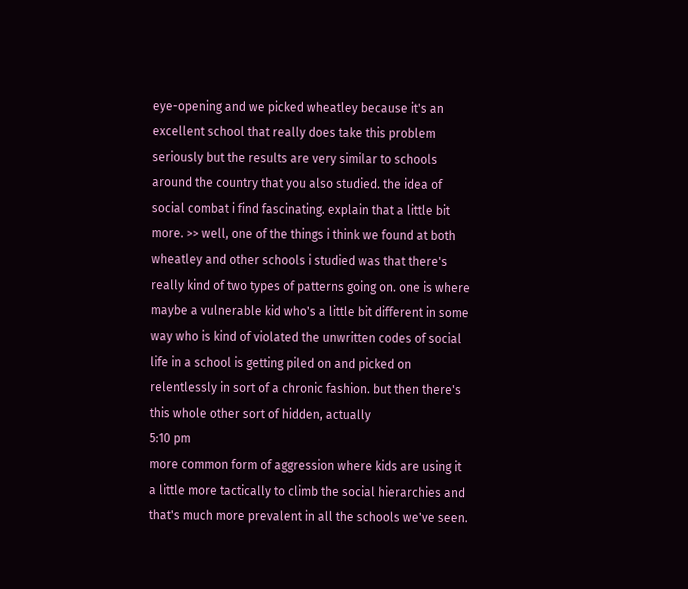eye-opening and we picked wheatley because it's an excellent school that really does take this problem seriously but the results are very similar to schools around the country that you also studied. the idea of social combat i find fascinating. explain that a little bit more. >> well, one of the things i think we found at both wheatley and other schools i studied was that there's really kind of two types of patterns going on. one is where maybe a vulnerable kid who's a little bit different in some way who is kind of violated the unwritten codes of social life in a school is getting piled on and picked on relentlessly in sort of a chronic fashion. but then there's this whole other sort of hidden, actually
5:10 pm
more common form of aggression where kids are using it a little more tactically to climb the social hierarchies and that's much more prevalent in all the schools we've seen.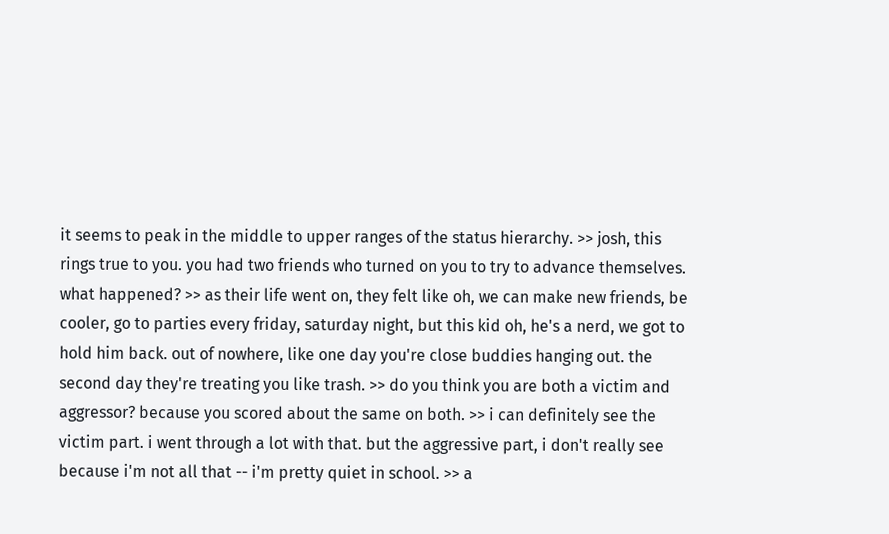it seems to peak in the middle to upper ranges of the status hierarchy. >> josh, this rings true to you. you had two friends who turned on you to try to advance themselves. what happened? >> as their life went on, they felt like oh, we can make new friends, be cooler, go to parties every friday, saturday night, but this kid oh, he's a nerd, we got to hold him back. out of nowhere, like one day you're close buddies hanging out. the second day they're treating you like trash. >> do you think you are both a victim and aggressor? because you scored about the same on both. >> i can definitely see the victim part. i went through a lot with that. but the aggressive part, i don't really see because i'm not all that -- i'm pretty quiet in school. >> a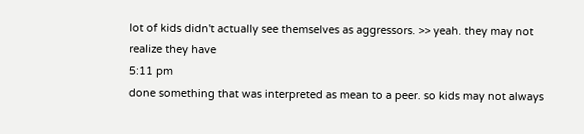lot of kids didn't actually see themselves as aggressors. >> yeah. they may not realize they have
5:11 pm
done something that was interpreted as mean to a peer. so kids may not always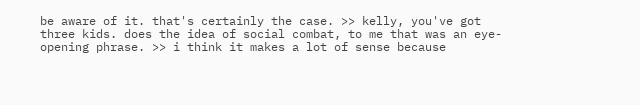be aware of it. that's certainly the case. >> kelly, you've got three kids. does the idea of social combat, to me that was an eye-opening phrase. >> i think it makes a lot of sense because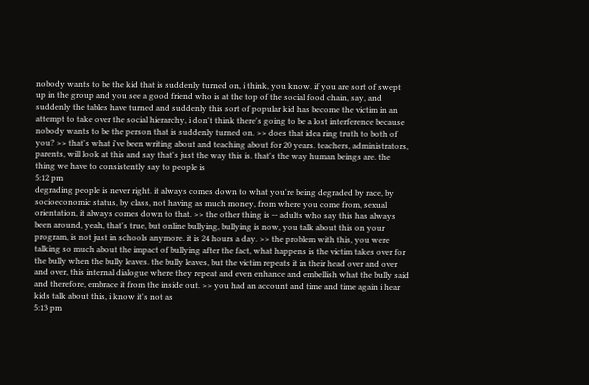nobody wants to be the kid that is suddenly turned on, i think, you know. if you are sort of swept up in the group and you see a good friend who is at the top of the social food chain, say, and suddenly the tables have turned and suddenly this sort of popular kid has become the victim in an attempt to take over the social hierarchy, i don't think there's going to be a lost interference because nobody wants to be the person that is suddenly turned on. >> does that idea ring truth to both of you? >> that's what i've been writing about and teaching about for 20 years. teachers, administrators, parents, will look at this and say that's just the way this is. that's the way human beings are. the thing we have to consistently say to people is
5:12 pm
degrading people is never right. it always comes down to what you're being degraded by race, by socioeconomic status, by class, not having as much money, from where you come from, sexual orientation, it always comes down to that. >> the other thing is -- adults who say this has always been around, yeah, that's true, but online bullying, bullying is now, you talk about this on your program, is not just in schools anymore. it is 24 hours a day. >> the problem with this, you were talking so much about the impact of bullying after the fact, what happens is the victim takes over for the bully when the bully leaves. the bully leaves, but the victim repeats it in their head over and over and over, this internal dialogue where they repeat and even enhance and embellish what the bully said and therefore, embrace it from the inside out. >> you had an account and time and time again i hear kids talk about this, i know it's not as
5:13 pm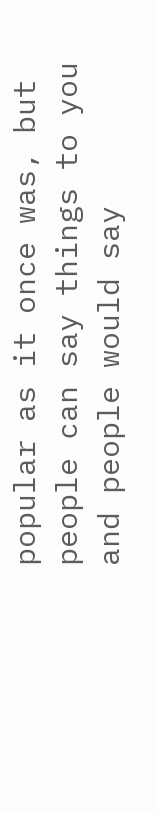popular as it once was, but people can say things to you and people would say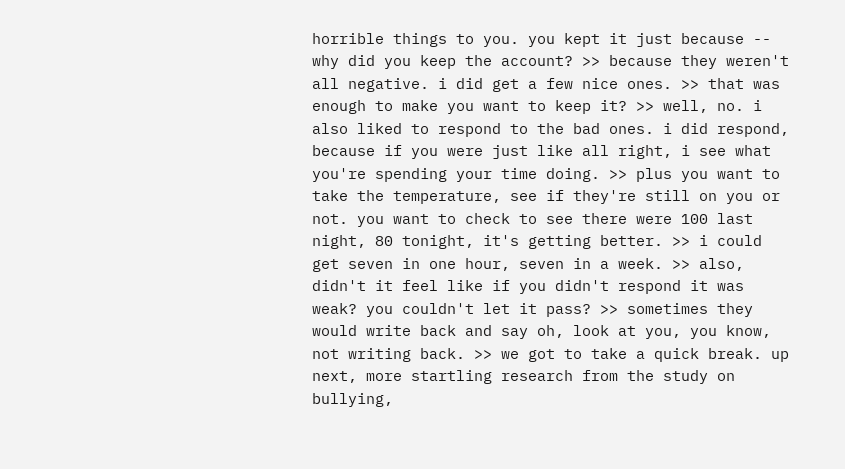horrible things to you. you kept it just because -- why did you keep the account? >> because they weren't all negative. i did get a few nice ones. >> that was enough to make you want to keep it? >> well, no. i also liked to respond to the bad ones. i did respond, because if you were just like all right, i see what you're spending your time doing. >> plus you want to take the temperature, see if they're still on you or not. you want to check to see there were 100 last night, 80 tonight, it's getting better. >> i could get seven in one hour, seven in a week. >> also, didn't it feel like if you didn't respond it was weak? you couldn't let it pass? >> sometimes they would write back and say oh, look at you, you know, not writing back. >> we got to take a quick break. up next, more startling research from the study on bullying,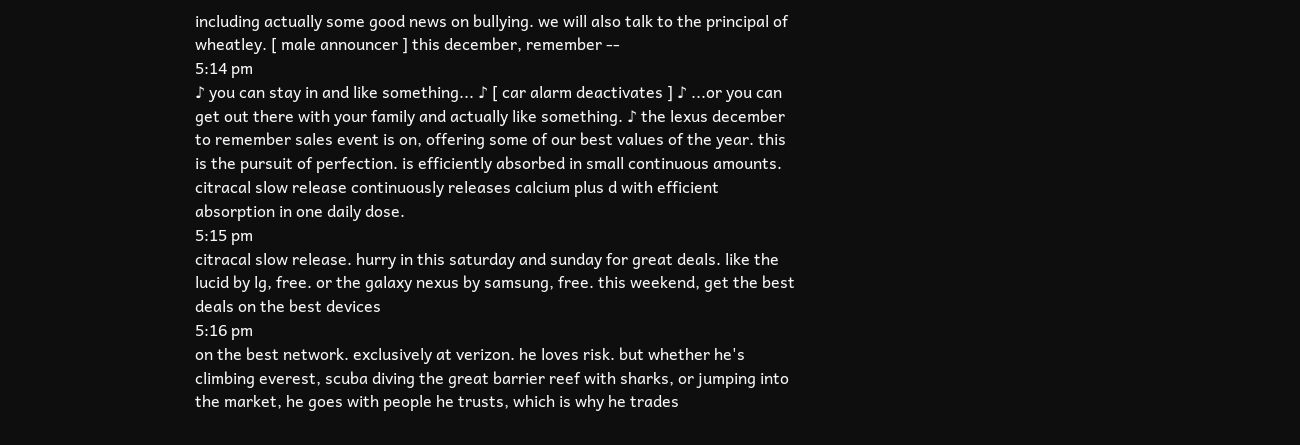including actually some good news on bullying. we will also talk to the principal of wheatley. [ male announcer ] this december, remember --
5:14 pm
♪ you can stay in and like something... ♪ [ car alarm deactivates ] ♪ ...or you can get out there with your family and actually like something. ♪ the lexus december to remember sales event is on, offering some of our best values of the year. this is the pursuit of perfection. is efficiently absorbed in small continuous amounts. citracal slow release continuously releases calcium plus d with efficient absorption in one daily dose.
5:15 pm
citracal slow release. hurry in this saturday and sunday for great deals. like the lucid by lg, free. or the galaxy nexus by samsung, free. this weekend, get the best deals on the best devices
5:16 pm
on the best network. exclusively at verizon. he loves risk. but whether he's climbing everest, scuba diving the great barrier reef with sharks, or jumping into the market, he goes with people he trusts, which is why he trades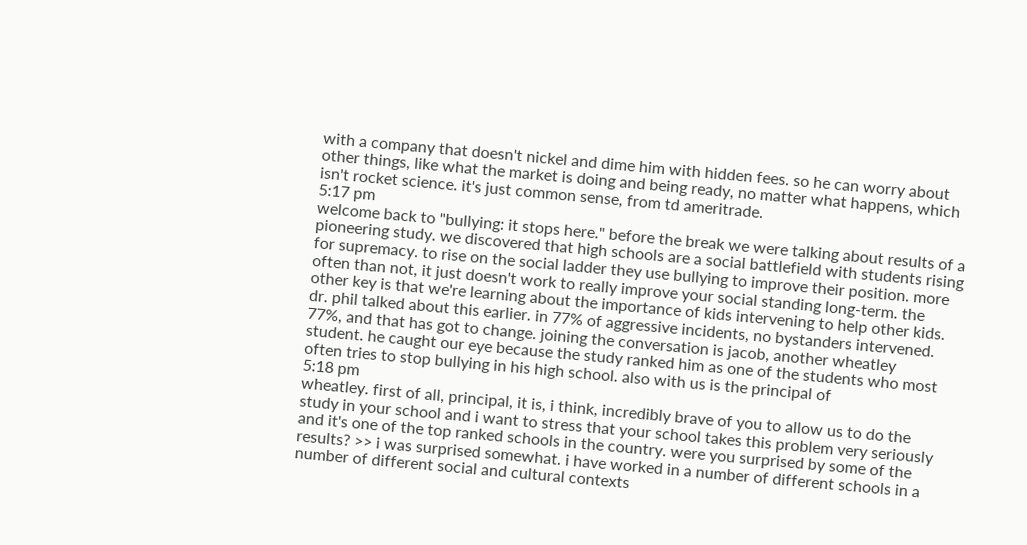with a company that doesn't nickel and dime him with hidden fees. so he can worry about other things, like what the market is doing and being ready, no matter what happens, which isn't rocket science. it's just common sense, from td ameritrade.
5:17 pm
welcome back to "bullying: it stops here." before the break we were talking about results of a pioneering study. we discovered that high schools are a social battlefield with students rising for supremacy. to rise on the social ladder they use bullying to improve their position. more often than not, it just doesn't work to really improve your social standing long-term. the other key is that we're learning about the importance of kids intervening to help other kids. dr. phil talked about this earlier. in 77% of aggressive incidents, no bystanders intervened. 77%, and that has got to change. joining the conversation is jacob, another wheatley student. he caught our eye because the study ranked him as one of the students who most often tries to stop bullying in his high school. also with us is the principal of
5:18 pm
wheatley. first of all, principal, it is, i think, incredibly brave of you to allow us to do the study in your school and i want to stress that your school takes this problem very seriously and it's one of the top ranked schools in the country. were you surprised by some of the results? >> i was surprised somewhat. i have worked in a number of different schools in a number of different social and cultural contexts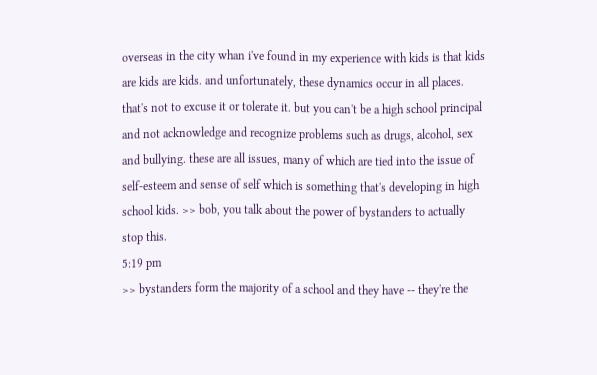overseas in the city whan i've found in my experience with kids is that kids are kids are kids. and unfortunately, these dynamics occur in all places. that's not to excuse it or tolerate it. but you can't be a high school principal and not acknowledge and recognize problems such as drugs, alcohol, sex and bullying. these are all issues, many of which are tied into the issue of self-esteem and sense of self which is something that's developing in high school kids. >> bob, you talk about the power of bystanders to actually stop this.
5:19 pm
>> bystanders form the majority of a school and they have -- they're the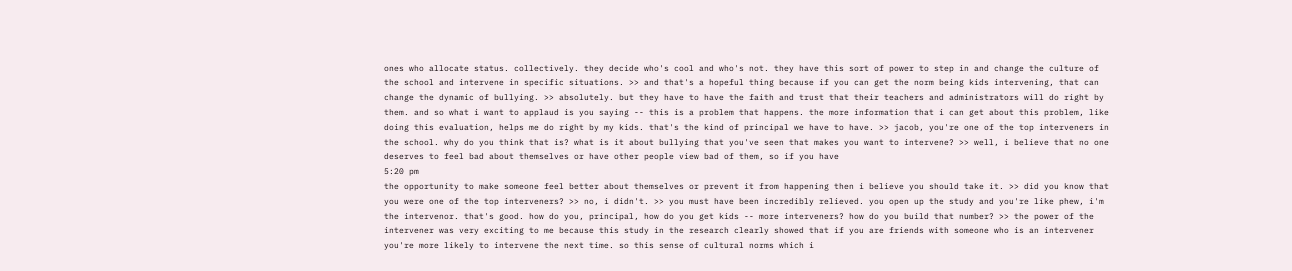ones who allocate status. collectively. they decide who's cool and who's not. they have this sort of power to step in and change the culture of the school and intervene in specific situations. >> and that's a hopeful thing because if you can get the norm being kids intervening, that can change the dynamic of bullying. >> absolutely. but they have to have the faith and trust that their teachers and administrators will do right by them. and so what i want to applaud is you saying -- this is a problem that happens. the more information that i can get about this problem, like doing this evaluation, helps me do right by my kids. that's the kind of principal we have to have. >> jacob, you're one of the top interveners in the school. why do you think that is? what is it about bullying that you've seen that makes you want to intervene? >> well, i believe that no one deserves to feel bad about themselves or have other people view bad of them, so if you have
5:20 pm
the opportunity to make someone feel better about themselves or prevent it from happening then i believe you should take it. >> did you know that you were one of the top interveners? >> no, i didn't. >> you must have been incredibly relieved. you open up the study and you're like phew, i'm the intervenor. that's good. how do you, principal, how do you get kids -- more interveners? how do you build that number? >> the power of the intervener was very exciting to me because this study in the research clearly showed that if you are friends with someone who is an intervener you're more likely to intervene the next time. so this sense of cultural norms which i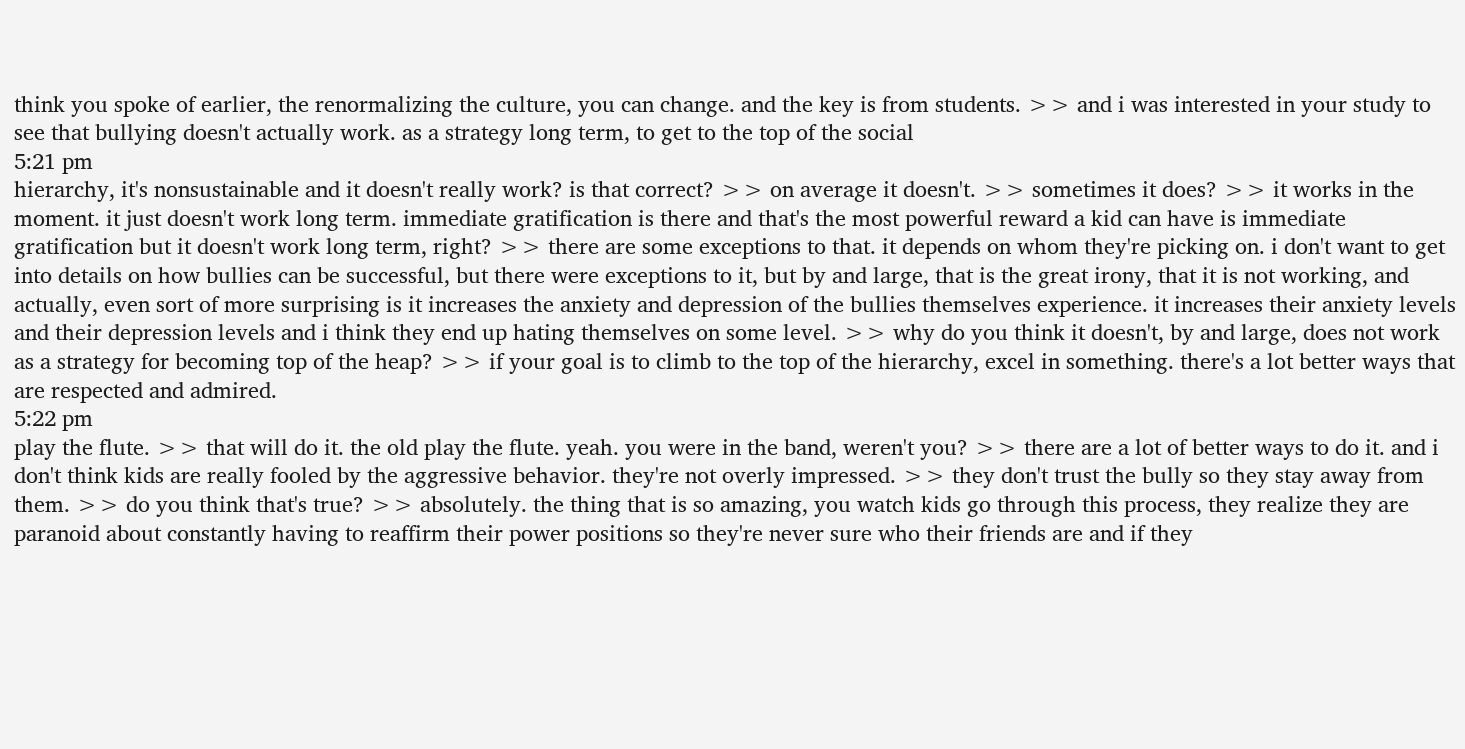think you spoke of earlier, the renormalizing the culture, you can change. and the key is from students. >> and i was interested in your study to see that bullying doesn't actually work. as a strategy long term, to get to the top of the social
5:21 pm
hierarchy, it's nonsustainable and it doesn't really work? is that correct? >> on average it doesn't. >> sometimes it does? >> it works in the moment. it just doesn't work long term. immediate gratification is there and that's the most powerful reward a kid can have is immediate gratification but it doesn't work long term, right? >> there are some exceptions to that. it depends on whom they're picking on. i don't want to get into details on how bullies can be successful, but there were exceptions to it, but by and large, that is the great irony, that it is not working, and actually, even sort of more surprising is it increases the anxiety and depression of the bullies themselves experience. it increases their anxiety levels and their depression levels and i think they end up hating themselves on some level. >> why do you think it doesn't, by and large, does not work as a strategy for becoming top of the heap? >> if your goal is to climb to the top of the hierarchy, excel in something. there's a lot better ways that are respected and admired.
5:22 pm
play the flute. >> that will do it. the old play the flute. yeah. you were in the band, weren't you? >> there are a lot of better ways to do it. and i don't think kids are really fooled by the aggressive behavior. they're not overly impressed. >> they don't trust the bully so they stay away from them. >> do you think that's true? >> absolutely. the thing that is so amazing, you watch kids go through this process, they realize they are paranoid about constantly having to reaffirm their power positions so they're never sure who their friends are and if they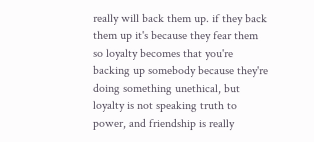really will back them up. if they back them up it's because they fear them so loyalty becomes that you're backing up somebody because they're doing something unethical, but loyalty is not speaking truth to power, and friendship is really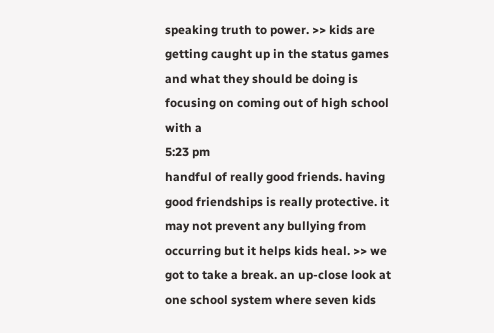speaking truth to power. >> kids are getting caught up in the status games and what they should be doing is focusing on coming out of high school with a
5:23 pm
handful of really good friends. having good friendships is really protective. it may not prevent any bullying from occurring but it helps kids heal. >> we got to take a break. an up-close look at one school system where seven kids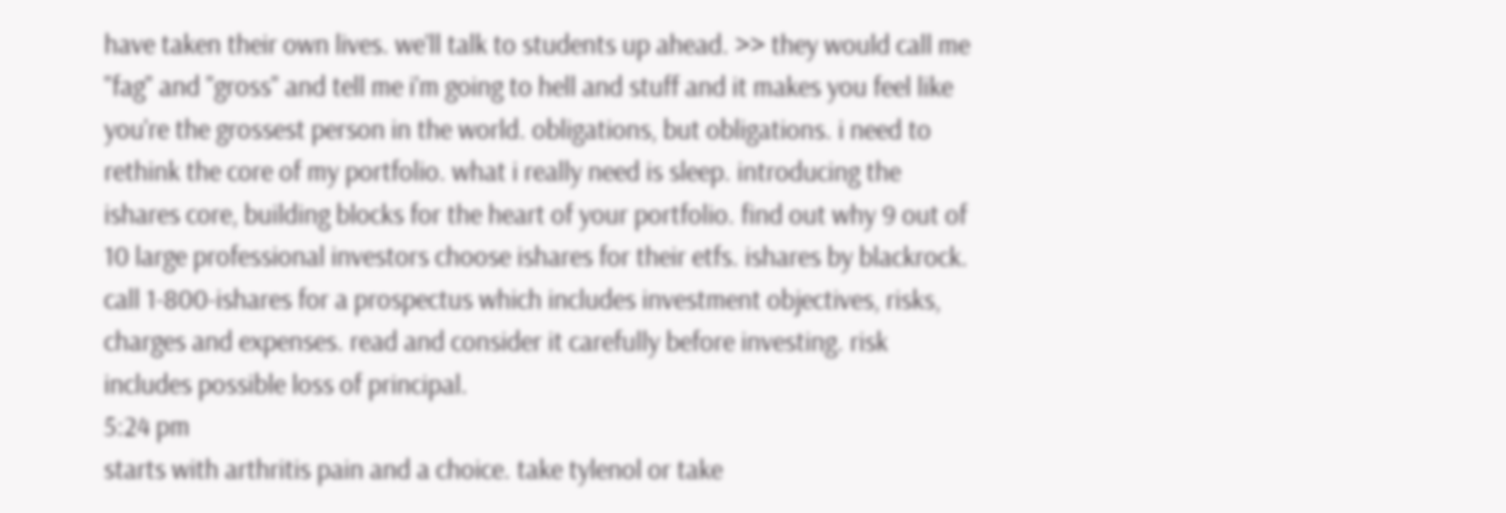have taken their own lives. we'll talk to students up ahead. >> they would call me "fag" and "gross" and tell me i'm going to hell and stuff and it makes you feel like you're the grossest person in the world. obligations, but obligations. i need to rethink the core of my portfolio. what i really need is sleep. introducing the ishares core, building blocks for the heart of your portfolio. find out why 9 out of 10 large professional investors choose ishares for their etfs. ishares by blackrock. call 1-800-ishares for a prospectus which includes investment objectives, risks, charges and expenses. read and consider it carefully before investing. risk includes possible loss of principal.
5:24 pm
starts with arthritis pain and a choice. take tylenol or take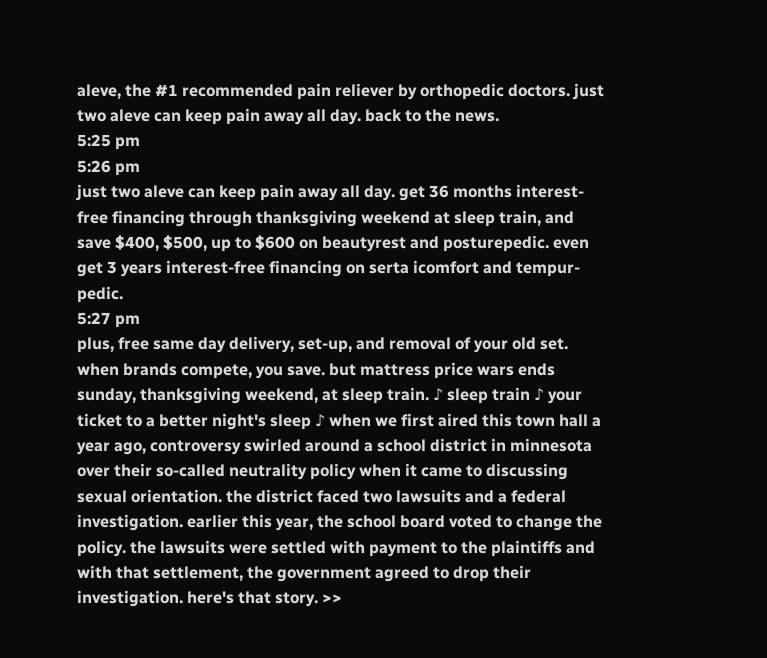aleve, the #1 recommended pain reliever by orthopedic doctors. just two aleve can keep pain away all day. back to the news.
5:25 pm
5:26 pm
just two aleve can keep pain away all day. get 36 months interest-free financing through thanksgiving weekend at sleep train, and save $400, $500, up to $600 on beautyrest and posturepedic. even get 3 years interest-free financing on serta icomfort and tempur-pedic.
5:27 pm
plus, free same day delivery, set-up, and removal of your old set. when brands compete, you save. but mattress price wars ends sunday, thanksgiving weekend, at sleep train. ♪ sleep train ♪ your ticket to a better night's sleep ♪ when we first aired this town hall a year ago, controversy swirled around a school district in minnesota over their so-called neutrality policy when it came to discussing sexual orientation. the district faced two lawsuits and a federal investigation. earlier this year, the school board voted to change the policy. the lawsuits were settled with payment to the plaintiffs and with that settlement, the government agreed to drop their investigation. here's that story. >>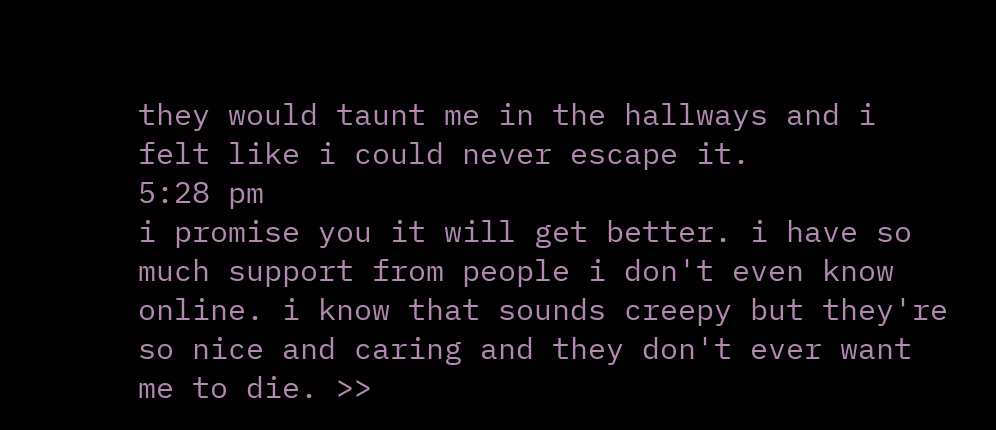they would taunt me in the hallways and i felt like i could never escape it.
5:28 pm
i promise you it will get better. i have so much support from people i don't even know online. i know that sounds creepy but they're so nice and caring and they don't ever want me to die. >>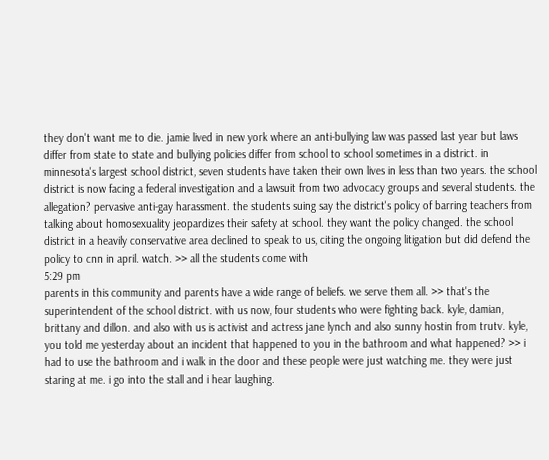they don't want me to die. jamie lived in new york where an anti-bullying law was passed last year but laws differ from state to state and bullying policies differ from school to school sometimes in a district. in minnesota's largest school district, seven students have taken their own lives in less than two years. the school district is now facing a federal investigation and a lawsuit from two advocacy groups and several students. the allegation? pervasive anti-gay harassment. the students suing say the district's policy of barring teachers from talking about homosexuality jeopardizes their safety at school. they want the policy changed. the school district in a heavily conservative area declined to speak to us, citing the ongoing litigation but did defend the policy to cnn in april. watch. >> all the students come with
5:29 pm
parents in this community and parents have a wide range of beliefs. we serve them all. >> that's the superintendent of the school district. with us now, four students who were fighting back. kyle, damian, brittany and dillon. and also with us is activist and actress jane lynch and also sunny hostin from trutv. kyle, you told me yesterday about an incident that happened to you in the bathroom and what happened? >> i had to use the bathroom and i walk in the door and these people were just watching me. they were just staring at me. i go into the stall and i hear laughing.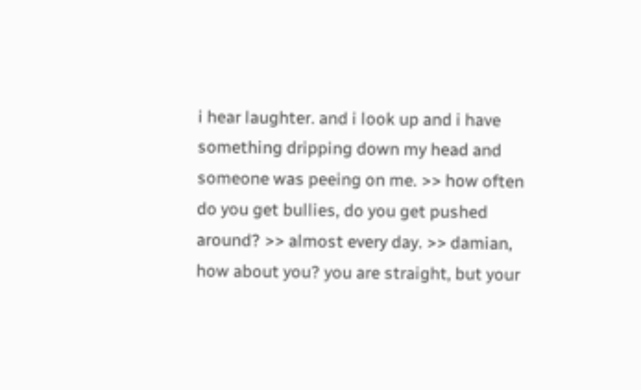i hear laughter. and i look up and i have something dripping down my head and someone was peeing on me. >> how often do you get bullies, do you get pushed around? >> almost every day. >> damian, how about you? you are straight, but your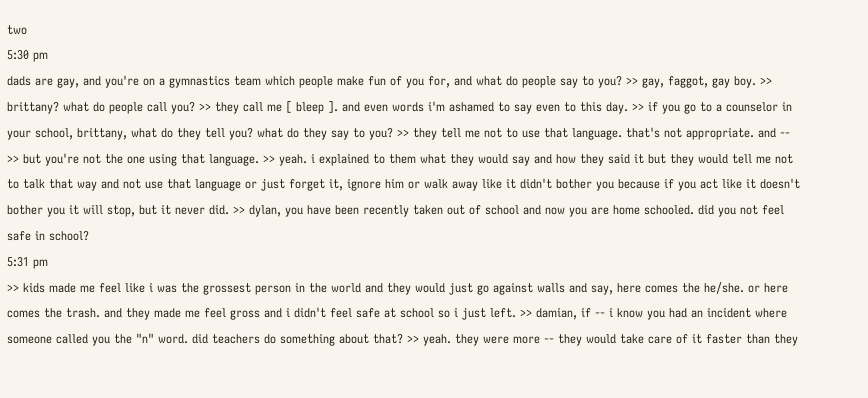two
5:30 pm
dads are gay, and you're on a gymnastics team which people make fun of you for, and what do people say to you? >> gay, faggot, gay boy. >> brittany? what do people call you? >> they call me [ bleep ]. and even words i'm ashamed to say even to this day. >> if you go to a counselor in your school, brittany, what do they tell you? what do they say to you? >> they tell me not to use that language. that's not appropriate. and -- >> but you're not the one using that language. >> yeah. i explained to them what they would say and how they said it but they would tell me not to talk that way and not use that language or just forget it, ignore him or walk away like it didn't bother you because if you act like it doesn't bother you it will stop, but it never did. >> dylan, you have been recently taken out of school and now you are home schooled. did you not feel safe in school?
5:31 pm
>> kids made me feel like i was the grossest person in the world and they would just go against walls and say, here comes the he/she. or here comes the trash. and they made me feel gross and i didn't feel safe at school so i just left. >> damian, if -- i know you had an incident where someone called you the "n" word. did teachers do something about that? >> yeah. they were more -- they would take care of it faster than they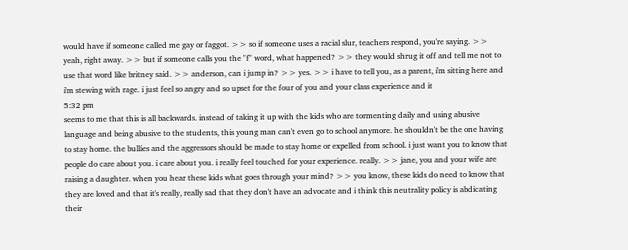would have if someone called me gay or faggot. >> so if someone uses a racial slur, teachers respond, you're saying. >> yeah, right away. >> but if someone calls you the "f" word, what happened? >> they would shrug it off and tell me not to use that word like britney said. >> anderson, can i jump in? >> yes. >> i have to tell you, as a parent, i'm sitting here and i'm stewing with rage. i just feel so angry and so upset for the four of you and your class experience and it
5:32 pm
seems to me that this is all backwards. instead of taking it up with the kids who are tormenting daily and using abusive language and being abusive to the students, this young man can't even go to school anymore. he shouldn't be the one having to stay home. the bullies and the aggressors should be made to stay home or expelled from school. i just want you to know that people do care about you. i care about you. i really feel touched for your experience. really. >> jane, you and your wife are raising a daughter. when you hear these kids what goes through your mind? >> you know, these kids do need to know that they are loved and that it's really, really sad that they don't have an advocate and i think this neutrality policy is abdicating their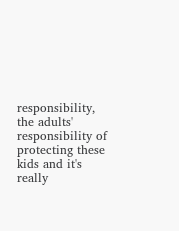responsibility, the adults' responsibility of protecting these kids and it's really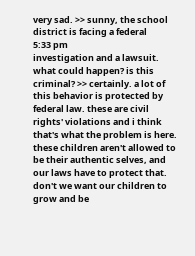very sad. >> sunny, the school district is facing a federal
5:33 pm
investigation and a lawsuit. what could happen? is this criminal? >> certainly. a lot of this behavior is protected by federal law. these are civil rights' violations and i think that's what the problem is here. these children aren't allowed to be their authentic selves, and our laws have to protect that. don't we want our children to grow and be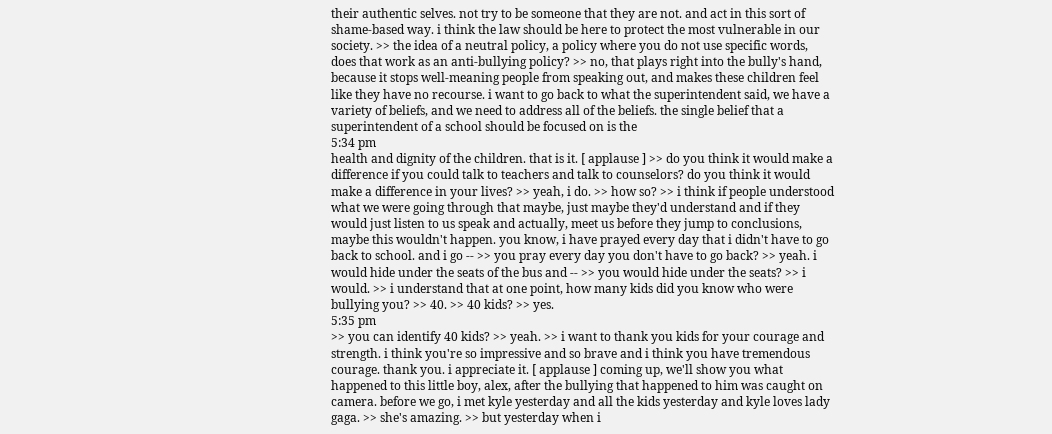their authentic selves. not try to be someone that they are not. and act in this sort of shame-based way. i think the law should be here to protect the most vulnerable in our society. >> the idea of a neutral policy, a policy where you do not use specific words, does that work as an anti-bullying policy? >> no, that plays right into the bully's hand, because it stops well-meaning people from speaking out, and makes these children feel like they have no recourse. i want to go back to what the superintendent said, we have a variety of beliefs, and we need to address all of the beliefs. the single belief that a superintendent of a school should be focused on is the
5:34 pm
health and dignity of the children. that is it. [ applause ] >> do you think it would make a difference if you could talk to teachers and talk to counselors? do you think it would make a difference in your lives? >> yeah, i do. >> how so? >> i think if people understood what we were going through that maybe, just maybe they'd understand and if they would just listen to us speak and actually, meet us before they jump to conclusions, maybe this wouldn't happen. you know, i have prayed every day that i didn't have to go back to school. and i go -- >> you pray every day you don't have to go back? >> yeah. i would hide under the seats of the bus and -- >> you would hide under the seats? >> i would. >> i understand that at one point, how many kids did you know who were bullying you? >> 40. >> 40 kids? >> yes.
5:35 pm
>> you can identify 40 kids? >> yeah. >> i want to thank you kids for your courage and strength. i think you're so impressive and so brave and i think you have tremendous courage. thank you. i appreciate it. [ applause ] coming up, we'll show you what happened to this little boy, alex, after the bullying that happened to him was caught on camera. before we go, i met kyle yesterday and all the kids yesterday and kyle loves lady gaga. >> she's amazing. >> but yesterday when i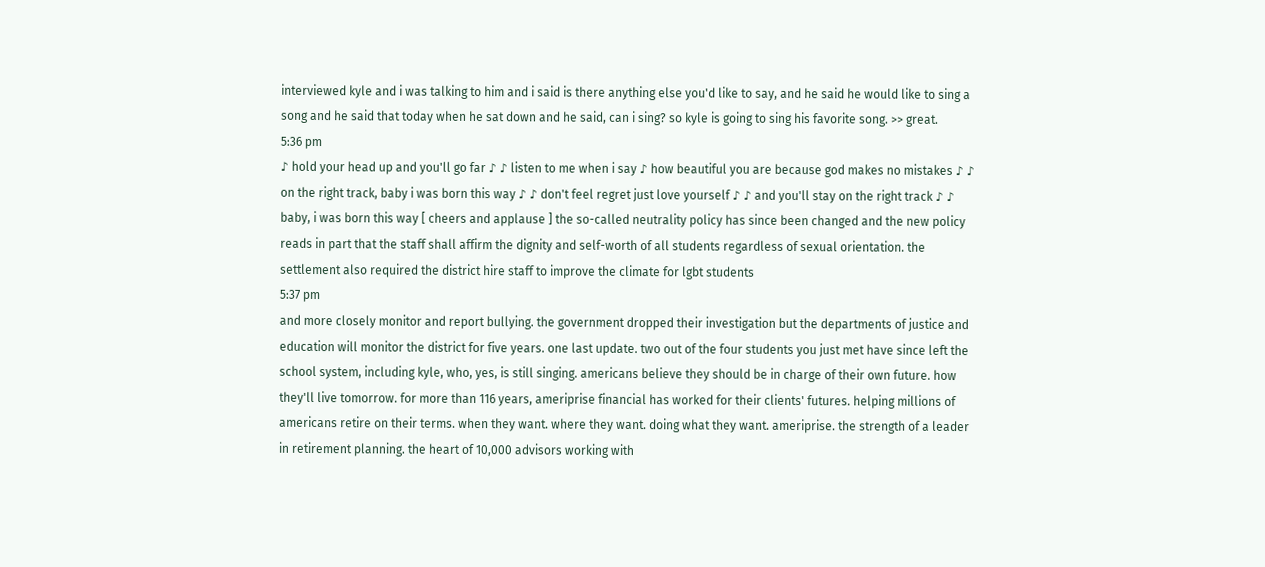interviewed kyle and i was talking to him and i said is there anything else you'd like to say, and he said he would like to sing a song and he said that today when he sat down and he said, can i sing? so kyle is going to sing his favorite song. >> great.
5:36 pm
♪ hold your head up and you'll go far ♪ ♪ listen to me when i say ♪ how beautiful you are because god makes no mistakes ♪ ♪ on the right track, baby i was born this way ♪ ♪ don't feel regret just love yourself ♪ ♪ and you'll stay on the right track ♪ ♪ baby, i was born this way [ cheers and applause ] the so-called neutrality policy has since been changed and the new policy reads in part that the staff shall affirm the dignity and self-worth of all students regardless of sexual orientation. the settlement also required the district hire staff to improve the climate for lgbt students
5:37 pm
and more closely monitor and report bullying. the government dropped their investigation but the departments of justice and education will monitor the district for five years. one last update. two out of the four students you just met have since left the school system, including kyle, who, yes, is still singing. americans believe they should be in charge of their own future. how they'll live tomorrow. for more than 116 years, ameriprise financial has worked for their clients' futures. helping millions of americans retire on their terms. when they want. where they want. doing what they want. ameriprise. the strength of a leader in retirement planning. the heart of 10,000 advisors working with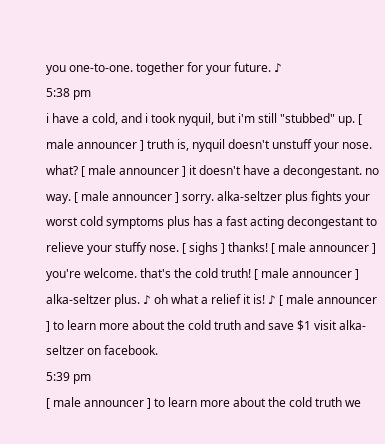you one-to-one. together for your future. ♪
5:38 pm
i have a cold, and i took nyquil, but i'm still "stubbed" up. [ male announcer ] truth is, nyquil doesn't unstuff your nose. what? [ male announcer ] it doesn't have a decongestant. no way. [ male announcer ] sorry. alka-seltzer plus fights your worst cold symptoms plus has a fast acting decongestant to relieve your stuffy nose. [ sighs ] thanks! [ male announcer ] you're welcome. that's the cold truth! [ male announcer ] alka-seltzer plus. ♪ oh what a relief it is! ♪ [ male announcer ] to learn more about the cold truth and save $1 visit alka-seltzer on facebook.
5:39 pm
[ male announcer ] to learn more about the cold truth we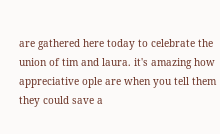are gathered here today to celebrate the union of tim and laura. it's amazing how appreciative ople are when you tell them they could save a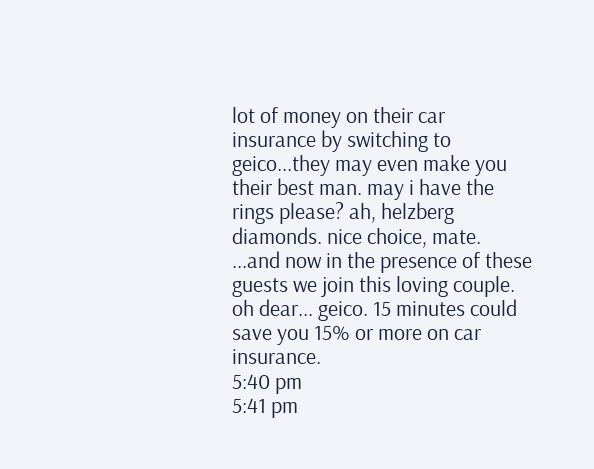lot of money on their car insurance by switching to geico...they may even make you their best man. may i have the rings please? ah, helzberg diamonds. nice choice, mate. ...and now in the presence of these guests we join this loving couple. oh dear... geico. 15 minutes could save you 15% or more on car insurance.
5:40 pm
5:41 pm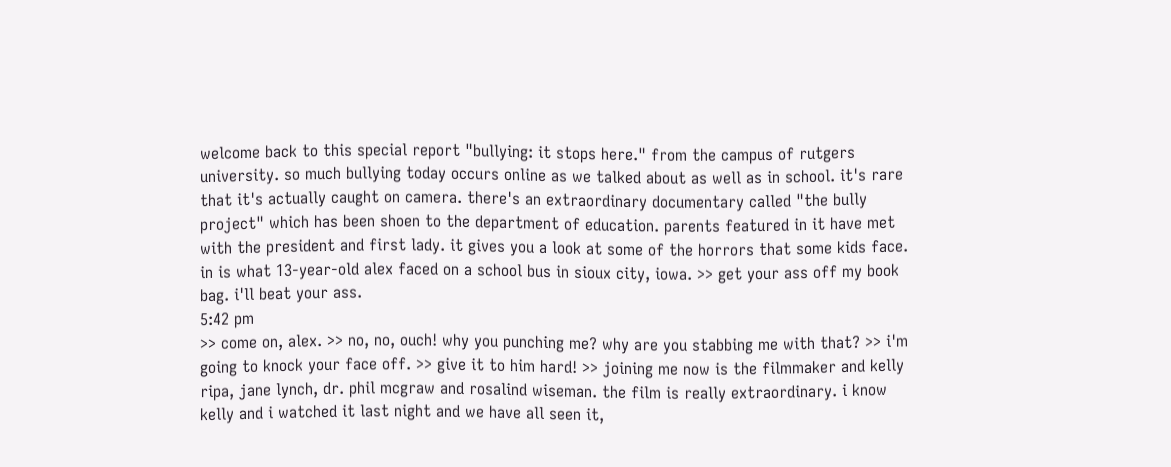welcome back to this special report "bullying: it stops here." from the campus of rutgers university. so much bullying today occurs online as we talked about as well as in school. it's rare that it's actually caught on camera. there's an extraordinary documentary called "the bully project" which has been shoen to the department of education. parents featured in it have met with the president and first lady. it gives you a look at some of the horrors that some kids face. in is what 13-year-old alex faced on a school bus in sioux city, iowa. >> get your ass off my book bag. i'll beat your ass.
5:42 pm
>> come on, alex. >> no, no, ouch! why you punching me? why are you stabbing me with that? >> i'm going to knock your face off. >> give it to him hard! >> joining me now is the filmmaker and kelly ripa, jane lynch, dr. phil mcgraw and rosalind wiseman. the film is really extraordinary. i know kelly and i watched it last night and we have all seen it,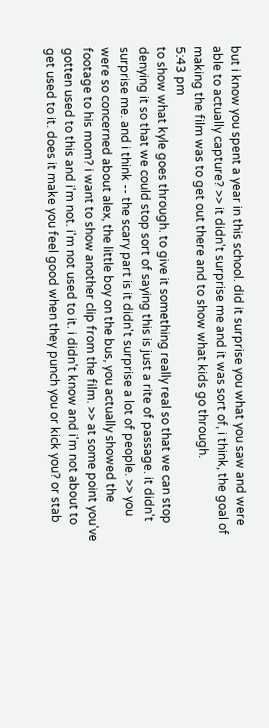but i know you spent a year in this school. did it surprise you what you saw and were able to actually capture? >> it didn't surprise me and it was sort of, i think, the goal of making the film was to get out there and to show what kids go through.
5:43 pm
to show what kyle goes through. to give it something really real so that we can stop denying it so that we could stop sort of saying this is just a rite of passage. it didn't surprise me. and i think -- the scary part is it didn't surprise a lot of people. >> you were so concerned about alex, the little boy on the bus, you actually showed the footage to his mom? i want to show another clip from the film. >> at some point you've gotten used to this and i'm not. i'm not used to it. i didn't know and i'm not about to get used to it. does it make you feel good when they punch you or kick you? or stab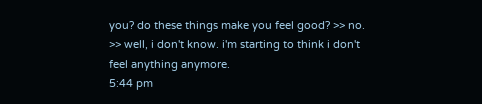you? do these things make you feel good? >> no. >> well, i don't know. i'm starting to think i don't feel anything anymore.
5:44 pm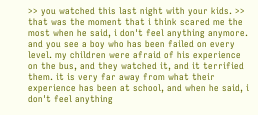>> you watched this last night with your kids. >> that was the moment that i think scared me the most when he said, i don't feel anything anymore. and you see a boy who has been failed on every level. my children were afraid of his experience on the bus, and they watched it, and it terrified them. it is very far away from what their experience has been at school, and when he said, i don't feel anything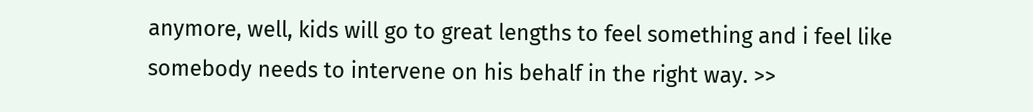anymore, well, kids will go to great lengths to feel something and i feel like somebody needs to intervene on his behalf in the right way. >>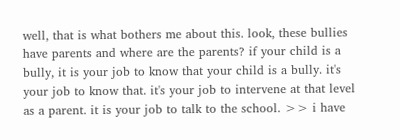well, that is what bothers me about this. look, these bullies have parents and where are the parents? if your child is a bully, it is your job to know that your child is a bully. it's your job to know that. it's your job to intervene at that level as a parent. it is your job to talk to the school. >> i have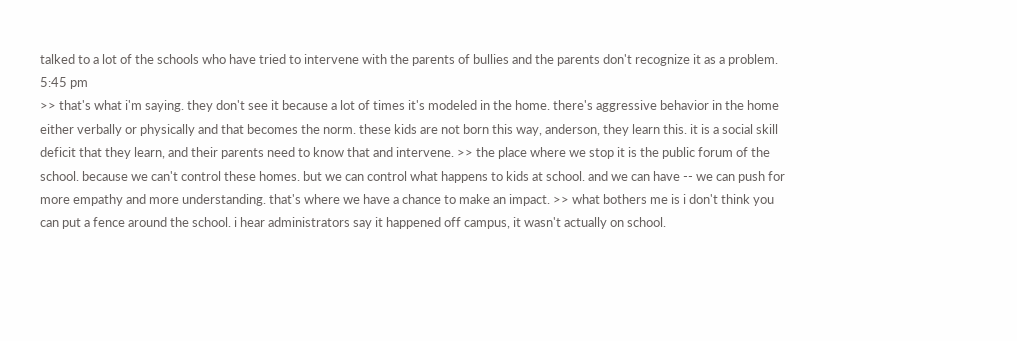talked to a lot of the schools who have tried to intervene with the parents of bullies and the parents don't recognize it as a problem.
5:45 pm
>> that's what i'm saying. they don't see it because a lot of times it's modeled in the home. there's aggressive behavior in the home either verbally or physically and that becomes the norm. these kids are not born this way, anderson, they learn this. it is a social skill deficit that they learn, and their parents need to know that and intervene. >> the place where we stop it is the public forum of the school. because we can't control these homes. but we can control what happens to kids at school. and we can have -- we can push for more empathy and more understanding. that's where we have a chance to make an impact. >> what bothers me is i don't think you can put a fence around the school. i hear administrators say it happened off campus, it wasn't actually on school.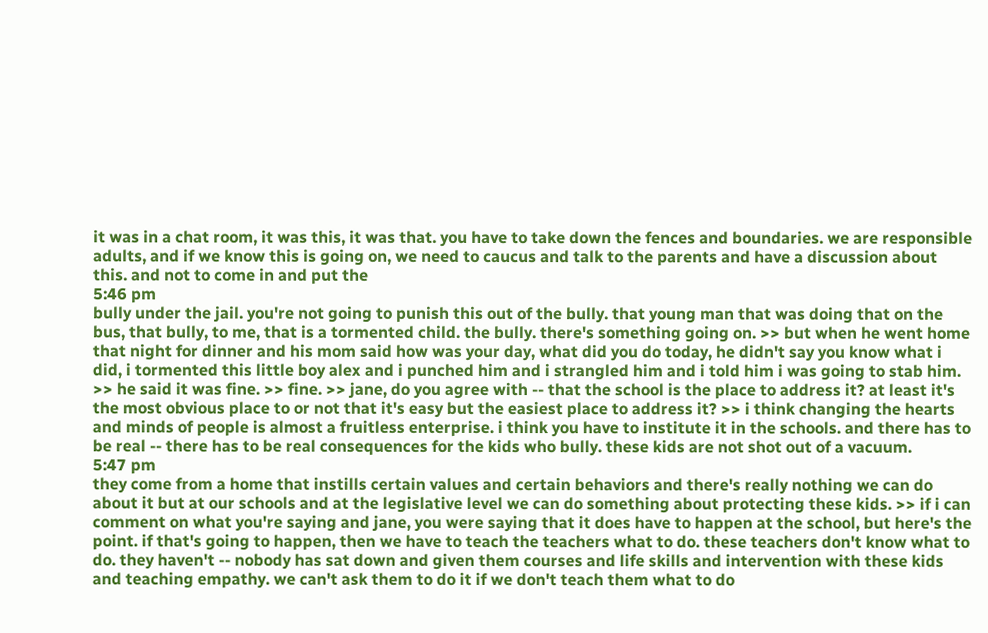it was in a chat room, it was this, it was that. you have to take down the fences and boundaries. we are responsible adults, and if we know this is going on, we need to caucus and talk to the parents and have a discussion about this. and not to come in and put the
5:46 pm
bully under the jail. you're not going to punish this out of the bully. that young man that was doing that on the bus, that bully, to me, that is a tormented child. the bully. there's something going on. >> but when he went home that night for dinner and his mom said how was your day, what did you do today, he didn't say you know what i did, i tormented this little boy alex and i punched him and i strangled him and i told him i was going to stab him. >> he said it was fine. >> fine. >> jane, do you agree with -- that the school is the place to address it? at least it's the most obvious place to or not that it's easy but the easiest place to address it? >> i think changing the hearts and minds of people is almost a fruitless enterprise. i think you have to institute it in the schools. and there has to be real -- there has to be real consequences for the kids who bully. these kids are not shot out of a vacuum.
5:47 pm
they come from a home that instills certain values and certain behaviors and there's really nothing we can do about it but at our schools and at the legislative level we can do something about protecting these kids. >> if i can comment on what you're saying and jane, you were saying that it does have to happen at the school, but here's the point. if that's going to happen, then we have to teach the teachers what to do. these teachers don't know what to do. they haven't -- nobody has sat down and given them courses and life skills and intervention with these kids and teaching empathy. we can't ask them to do it if we don't teach them what to do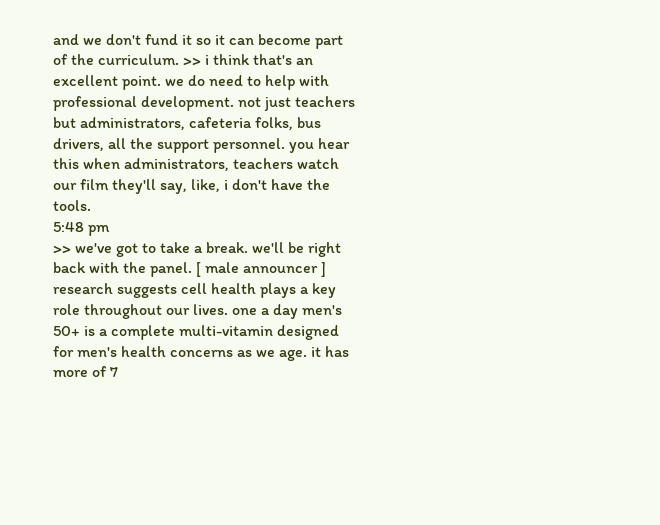and we don't fund it so it can become part of the curriculum. >> i think that's an excellent point. we do need to help with professional development. not just teachers but administrators, cafeteria folks, bus drivers, all the support personnel. you hear this when administrators, teachers watch our film they'll say, like, i don't have the tools.
5:48 pm
>> we've got to take a break. we'll be right back with the panel. [ male announcer ] research suggests cell health plays a key role throughout our lives. one a day men's 50+ is a complete multi-vitamin designed for men's health concerns as we age. it has more of 7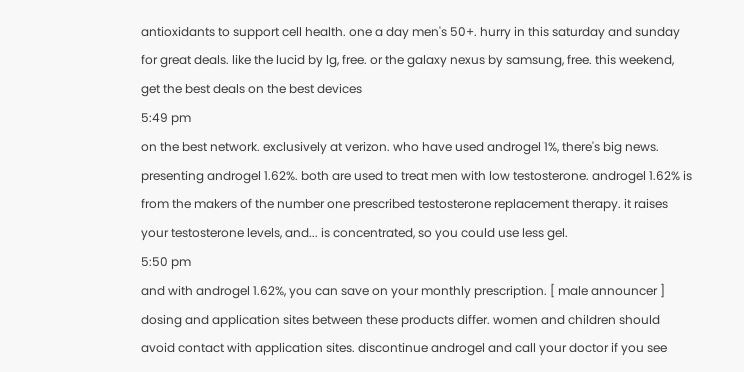antioxidants to support cell health. one a day men's 50+. hurry in this saturday and sunday for great deals. like the lucid by lg, free. or the galaxy nexus by samsung, free. this weekend, get the best deals on the best devices
5:49 pm
on the best network. exclusively at verizon. who have used androgel 1%, there's big news. presenting androgel 1.62%. both are used to treat men with low testosterone. androgel 1.62% is from the makers of the number one prescribed testosterone replacement therapy. it raises your testosterone levels, and... is concentrated, so you could use less gel.
5:50 pm
and with androgel 1.62%, you can save on your monthly prescription. [ male announcer ] dosing and application sites between these products differ. women and children should avoid contact with application sites. discontinue androgel and call your doctor if you see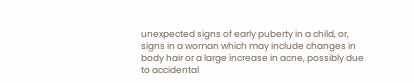unexpected signs of early puberty in a child, or, signs in a woman which may include changes in body hair or a large increase in acne, possibly due to accidental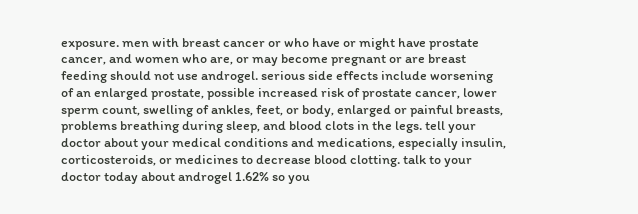exposure. men with breast cancer or who have or might have prostate cancer, and women who are, or may become pregnant or are breast feeding should not use androgel. serious side effects include worsening of an enlarged prostate, possible increased risk of prostate cancer, lower sperm count, swelling of ankles, feet, or body, enlarged or painful breasts, problems breathing during sleep, and blood clots in the legs. tell your doctor about your medical conditions and medications, especially insulin, corticosteroids, or medicines to decrease blood clotting. talk to your doctor today about androgel 1.62% so you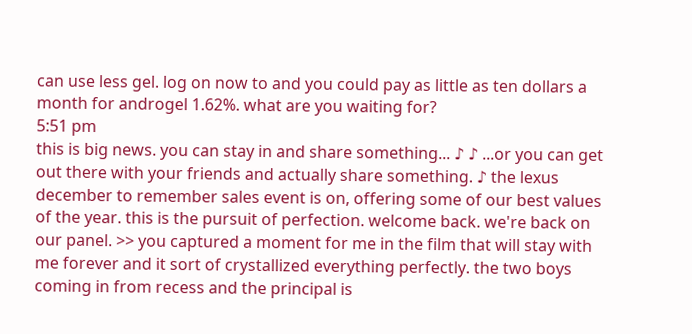can use less gel. log on now to and you could pay as little as ten dollars a month for androgel 1.62%. what are you waiting for?
5:51 pm
this is big news. you can stay in and share something... ♪ ♪ ...or you can get out there with your friends and actually share something. ♪ the lexus december to remember sales event is on, offering some of our best values of the year. this is the pursuit of perfection. welcome back. we're back on our panel. >> you captured a moment for me in the film that will stay with me forever and it sort of crystallized everything perfectly. the two boys coming in from recess and the principal is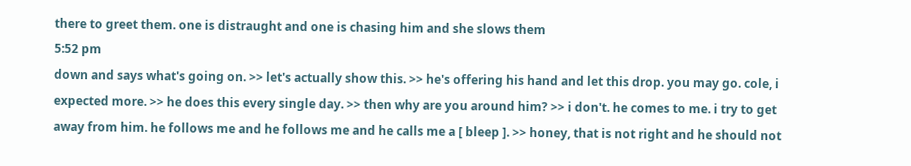there to greet them. one is distraught and one is chasing him and she slows them
5:52 pm
down and says what's going on. >> let's actually show this. >> he's offering his hand and let this drop. you may go. cole, i expected more. >> he does this every single day. >> then why are you around him? >> i don't. he comes to me. i try to get away from him. he follows me and he follows me and he calls me a [ bleep ]. >> honey, that is not right and he should not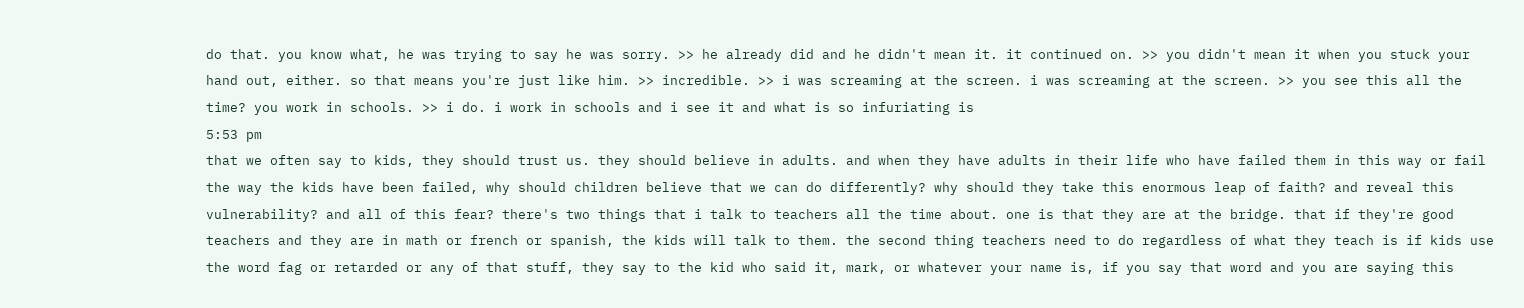do that. you know what, he was trying to say he was sorry. >> he already did and he didn't mean it. it continued on. >> you didn't mean it when you stuck your hand out, either. so that means you're just like him. >> incredible. >> i was screaming at the screen. i was screaming at the screen. >> you see this all the time? you work in schools. >> i do. i work in schools and i see it and what is so infuriating is
5:53 pm
that we often say to kids, they should trust us. they should believe in adults. and when they have adults in their life who have failed them in this way or fail the way the kids have been failed, why should children believe that we can do differently? why should they take this enormous leap of faith? and reveal this vulnerability? and all of this fear? there's two things that i talk to teachers all the time about. one is that they are at the bridge. that if they're good teachers and they are in math or french or spanish, the kids will talk to them. the second thing teachers need to do regardless of what they teach is if kids use the word fag or retarded or any of that stuff, they say to the kid who said it, mark, or whatever your name is, if you say that word and you are saying this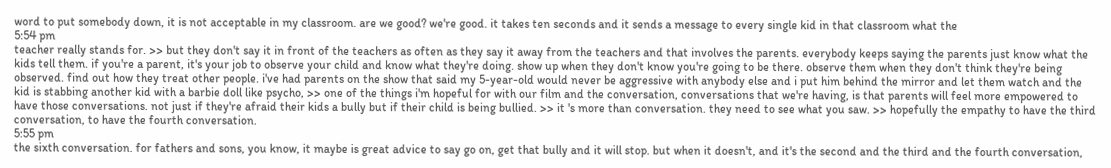word to put somebody down, it is not acceptable in my classroom. are we good? we're good. it takes ten seconds and it sends a message to every single kid in that classroom what the
5:54 pm
teacher really stands for. >> but they don't say it in front of the teachers as often as they say it away from the teachers and that involves the parents. everybody keeps saying the parents just know what the kids tell them. if you're a parent, it's your job to observe your child and know what they're doing. show up when they don't know you're going to be there. observe them when they don't think they're being observed. find out how they treat other people. i've had parents on the show that said my 5-year-old would never be aggressive with anybody else and i put him behind the mirror and let them watch and the kid is stabbing another kid with a barbie doll like psycho, >> one of the things i'm hopeful for with our film and the conversation, conversations that we're having, is that parents will feel more empowered to have those conversations. not just if they're afraid their kids a bully but if their child is being bullied. >> it 's more than conversation. they need to see what you saw. >> hopefully the empathy to have the third conversation, to have the fourth conversation.
5:55 pm
the sixth conversation. for fathers and sons, you know, it maybe is great advice to say go on, get that bully and it will stop. but when it doesn't, and it's the second and the third and the fourth conversation,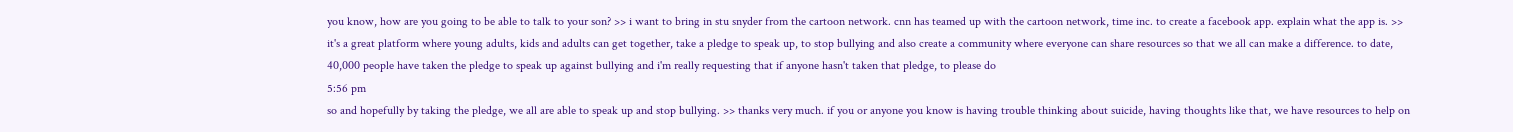you know, how are you going to be able to talk to your son? >> i want to bring in stu snyder from the cartoon network. cnn has teamed up with the cartoon network, time inc. to create a facebook app. explain what the app is. >> it's a great platform where young adults, kids and adults can get together, take a pledge to speak up, to stop bullying and also create a community where everyone can share resources so that we all can make a difference. to date, 40,000 people have taken the pledge to speak up against bullying and i'm really requesting that if anyone hasn't taken that pledge, to please do
5:56 pm
so and hopefully by taking the pledge, we all are able to speak up and stop bullying. >> thanks very much. if you or anyone you know is having trouble thinking about suicide, having thoughts like that, we have resources to help on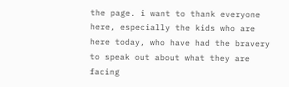the page. i want to thank everyone here, especially the kids who are here today, who have had the bravery to speak out about what they are facing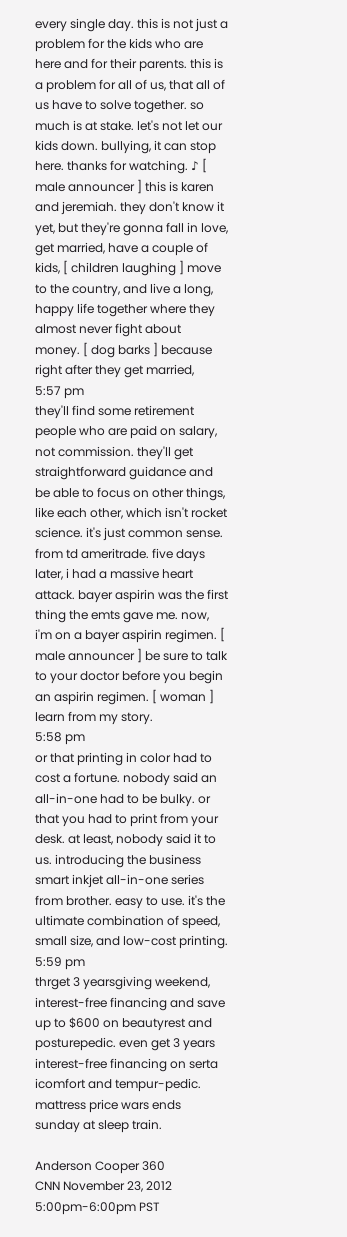every single day. this is not just a problem for the kids who are here and for their parents. this is a problem for all of us, that all of us have to solve together. so much is at stake. let's not let our kids down. bullying, it can stop here. thanks for watching. ♪ [ male announcer ] this is karen and jeremiah. they don't know it yet, but they're gonna fall in love, get married, have a couple of kids, [ children laughing ] move to the country, and live a long, happy life together where they almost never fight about money. [ dog barks ] because right after they get married,
5:57 pm
they'll find some retirement people who are paid on salary, not commission. they'll get straightforward guidance and be able to focus on other things, like each other, which isn't rocket science. it's just common sense. from td ameritrade. five days later, i had a massive heart attack. bayer aspirin was the first thing the emts gave me. now, i'm on a bayer aspirin regimen. [ male announcer ] be sure to talk to your doctor before you begin an aspirin regimen. [ woman ] learn from my story.
5:58 pm
or that printing in color had to cost a fortune. nobody said an all-in-one had to be bulky. or that you had to print from your desk. at least, nobody said it to us. introducing the business smart inkjet all-in-one series from brother. easy to use. it's the ultimate combination of speed, small size, and low-cost printing.
5:59 pm
thrget 3 yearsgiving weekend, interest-free financing and save up to $600 on beautyrest and posturepedic. even get 3 years interest-free financing on serta icomfort and tempur-pedic. mattress price wars ends sunday at sleep train.

Anderson Cooper 360
CNN November 23, 2012 5:00pm-6:00pm PST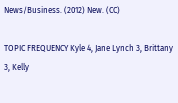News/Business. (2012) New. (CC)

TOPIC FREQUENCY Kyle 4, Jane Lynch 3, Brittany 3, Kelly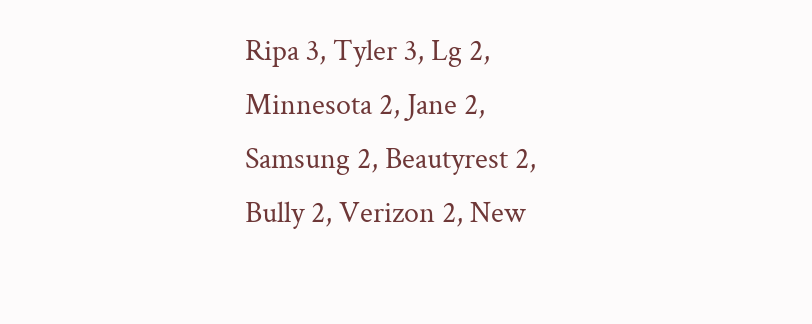Ripa 3, Tyler 3, Lg 2, Minnesota 2, Jane 2, Samsung 2, Beautyrest 2, Bully 2, Verizon 2, New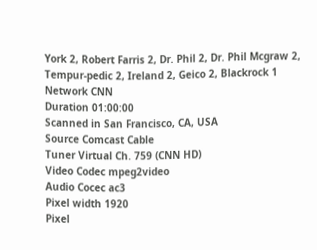York 2, Robert Farris 2, Dr. Phil 2, Dr. Phil Mcgraw 2, Tempur-pedic 2, Ireland 2, Geico 2, Blackrock 1
Network CNN
Duration 01:00:00
Scanned in San Francisco, CA, USA
Source Comcast Cable
Tuner Virtual Ch. 759 (CNN HD)
Video Codec mpeg2video
Audio Cocec ac3
Pixel width 1920
Pixel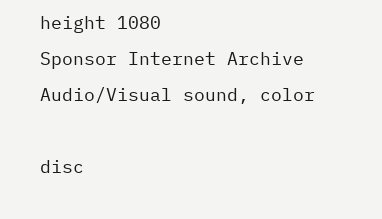height 1080
Sponsor Internet Archive
Audio/Visual sound, color

disc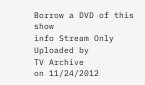Borrow a DVD of this show
info Stream Only
Uploaded by
TV Archive
on 11/24/2012